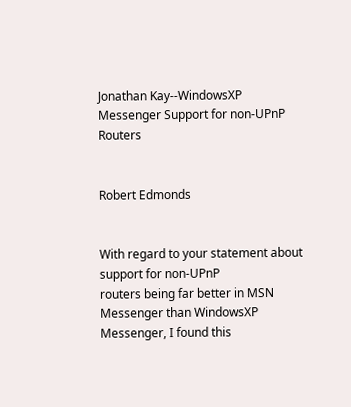Jonathan Kay--WindowsXP Messenger Support for non-UPnP Routers


Robert Edmonds


With regard to your statement about support for non-UPnP
routers being far better in MSN Messenger than WindowsXP Messenger, I found this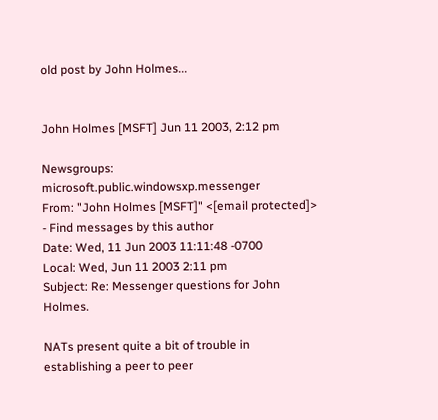old post by John Holmes...


John Holmes [MSFT] Jun 11 2003, 2:12 pm

Newsgroups: microsoft.public.windowsxp.messenger
From: "John Holmes [MSFT]" <[email protected]> - Find messages by this author
Date: Wed, 11 Jun 2003 11:11:48 -0700
Local: Wed, Jun 11 2003 2:11 pm
Subject: Re: Messenger questions for John Holmes.

NATs present quite a bit of trouble in establishing a peer to peer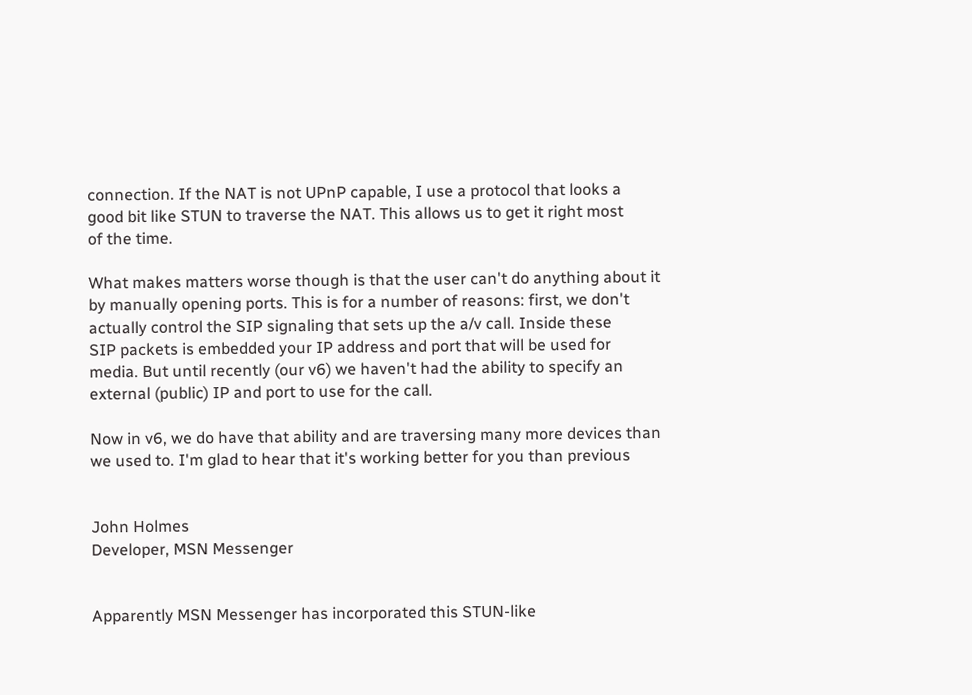connection. If the NAT is not UPnP capable, I use a protocol that looks a
good bit like STUN to traverse the NAT. This allows us to get it right most
of the time.

What makes matters worse though is that the user can't do anything about it
by manually opening ports. This is for a number of reasons: first, we don't
actually control the SIP signaling that sets up the a/v call. Inside these
SIP packets is embedded your IP address and port that will be used for
media. But until recently (our v6) we haven't had the ability to specify an
external (public) IP and port to use for the call.

Now in v6, we do have that ability and are traversing many more devices than
we used to. I'm glad to hear that it's working better for you than previous


John Holmes
Developer, MSN Messenger


Apparently MSN Messenger has incorporated this STUN-like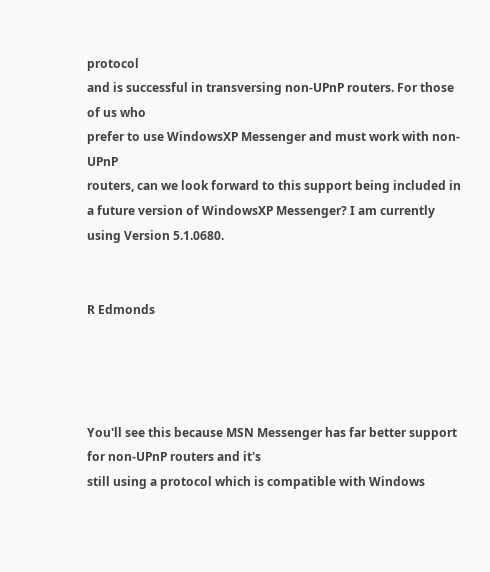protocol
and is successful in transversing non-UPnP routers. For those of us who
prefer to use WindowsXP Messenger and must work with non-UPnP
routers, can we look forward to this support being included in
a future version of WindowsXP Messenger? I am currently
using Version 5.1.0680.


R Edmonds




You'll see this because MSN Messenger has far better support for non-UPnP routers and it's
still using a protocol which is compatible with Windows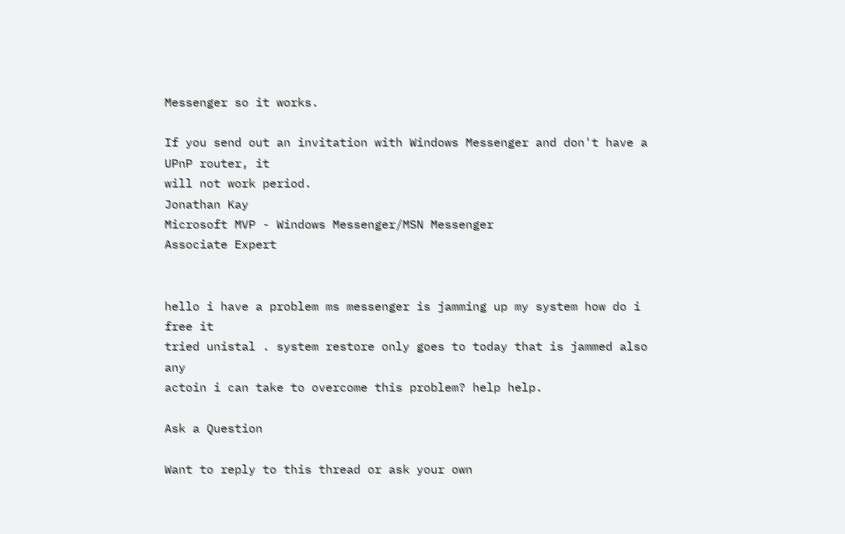Messenger so it works.

If you send out an invitation with Windows Messenger and don't have a UPnP router, it
will not work period.
Jonathan Kay
Microsoft MVP - Windows Messenger/MSN Messenger
Associate Expert


hello i have a problem ms messenger is jamming up my system how do i free it
tried unistal . system restore only goes to today that is jammed also any
actoin i can take to overcome this problem? help help.

Ask a Question

Want to reply to this thread or ask your own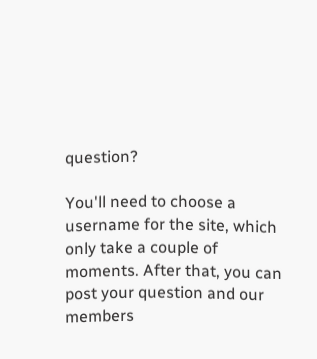question?

You'll need to choose a username for the site, which only take a couple of moments. After that, you can post your question and our members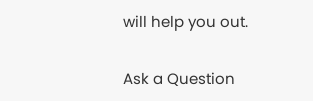will help you out.

Ask a Question